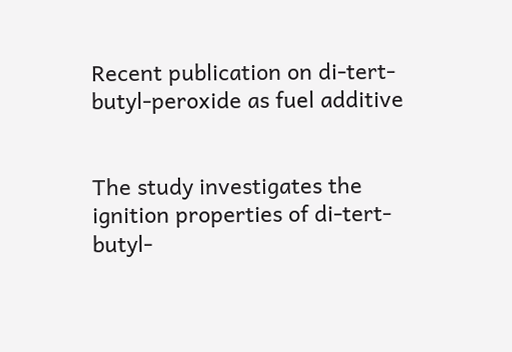Recent publication on di-tert-butyl-peroxide as fuel additive


The study investigates the ignition properties of di-tert-butyl-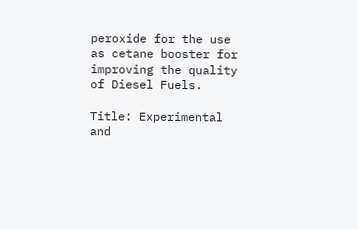peroxide for the use as cetane booster for improving the quality of Diesel Fuels.

Title: Experimental and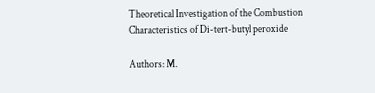Theoretical Investigation of the Combustion Characteristics of Di-tert-butyl peroxide

Authors: M.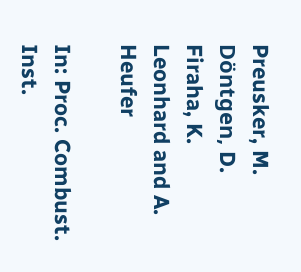Preusker, M. Döntgen, D. Firaha, K. Leonhard and A. Heufer

In: Proc. Combust. Inst.